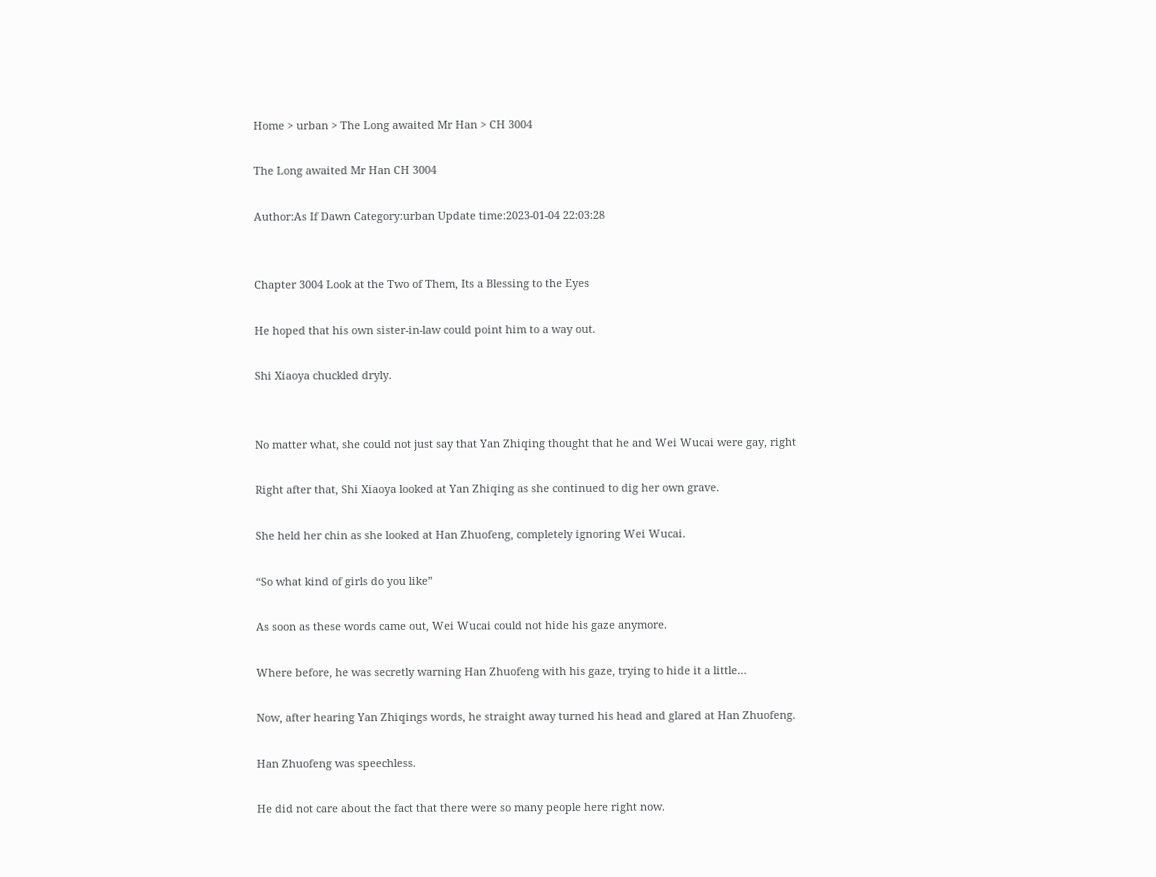Home > urban > The Long awaited Mr Han > CH 3004

The Long awaited Mr Han CH 3004

Author:As If Dawn Category:urban Update time:2023-01-04 22:03:28


Chapter 3004 Look at the Two of Them, Its a Blessing to the Eyes

He hoped that his own sister-in-law could point him to a way out.

Shi Xiaoya chuckled dryly.


No matter what, she could not just say that Yan Zhiqing thought that he and Wei Wucai were gay, right

Right after that, Shi Xiaoya looked at Yan Zhiqing as she continued to dig her own grave.

She held her chin as she looked at Han Zhuofeng, completely ignoring Wei Wucai.

“So what kind of girls do you like”

As soon as these words came out, Wei Wucai could not hide his gaze anymore.

Where before, he was secretly warning Han Zhuofeng with his gaze, trying to hide it a little…

Now, after hearing Yan Zhiqings words, he straight away turned his head and glared at Han Zhuofeng.

Han Zhuofeng was speechless.

He did not care about the fact that there were so many people here right now.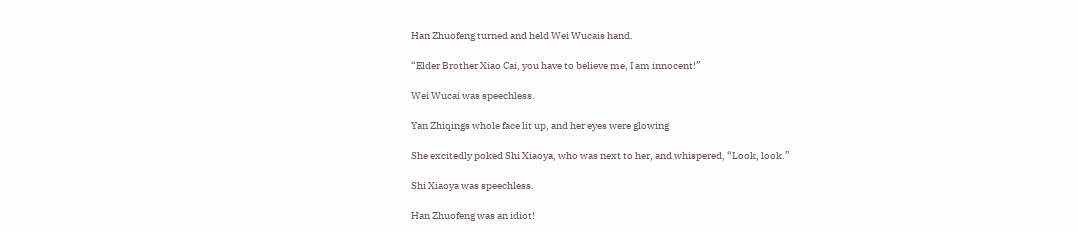Han Zhuofeng turned and held Wei Wucais hand.

“Elder Brother Xiao Cai, you have to believe me, I am innocent!”

Wei Wucai was speechless.

Yan Zhiqings whole face lit up, and her eyes were glowing

She excitedly poked Shi Xiaoya, who was next to her, and whispered, “Look, look.”

Shi Xiaoya was speechless.

Han Zhuofeng was an idiot!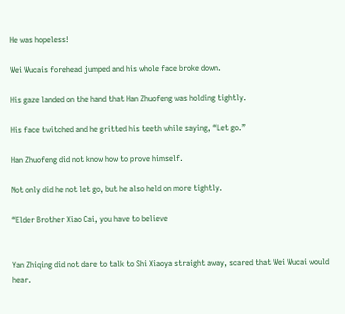He was hopeless!

Wei Wucais forehead jumped and his whole face broke down.

His gaze landed on the hand that Han Zhuofeng was holding tightly.

His face twitched and he gritted his teeth while saying, “Let go.”

Han Zhuofeng did not know how to prove himself.

Not only did he not let go, but he also held on more tightly.

“Elder Brother Xiao Cai, you have to believe


Yan Zhiqing did not dare to talk to Shi Xiaoya straight away, scared that Wei Wucai would hear.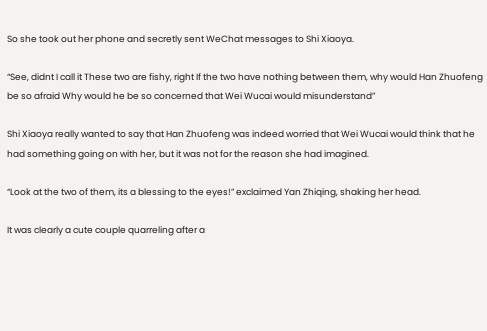So she took out her phone and secretly sent WeChat messages to Shi Xiaoya.

“See, didnt I call it These two are fishy, right If the two have nothing between them, why would Han Zhuofeng be so afraid Why would he be so concerned that Wei Wucai would misunderstand”

Shi Xiaoya really wanted to say that Han Zhuofeng was indeed worried that Wei Wucai would think that he had something going on with her, but it was not for the reason she had imagined.

“Look at the two of them, its a blessing to the eyes!” exclaimed Yan Zhiqing, shaking her head.

It was clearly a cute couple quarreling after a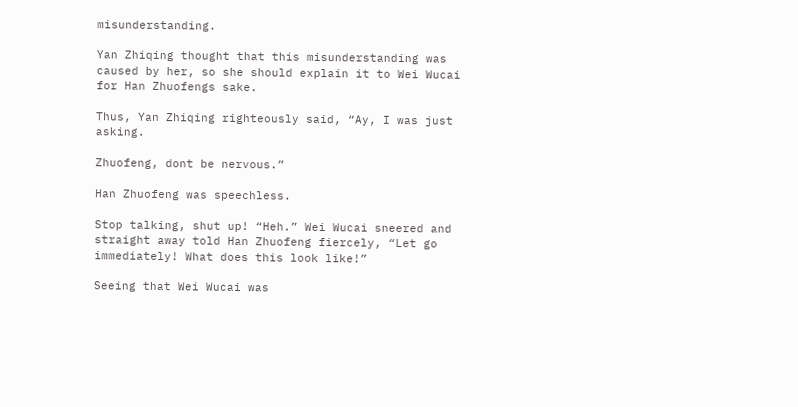misunderstanding.

Yan Zhiqing thought that this misunderstanding was caused by her, so she should explain it to Wei Wucai for Han Zhuofengs sake.

Thus, Yan Zhiqing righteously said, “Ay, I was just asking.

Zhuofeng, dont be nervous.”

Han Zhuofeng was speechless.

Stop talking, shut up! “Heh.” Wei Wucai sneered and straight away told Han Zhuofeng fiercely, “Let go immediately! What does this look like!”

Seeing that Wei Wucai was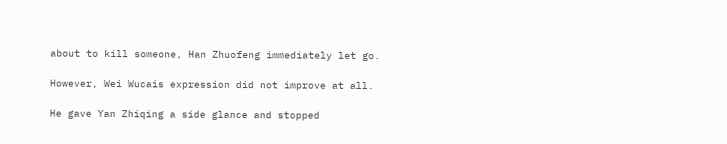about to kill someone, Han Zhuofeng immediately let go.

However, Wei Wucais expression did not improve at all.

He gave Yan Zhiqing a side glance and stopped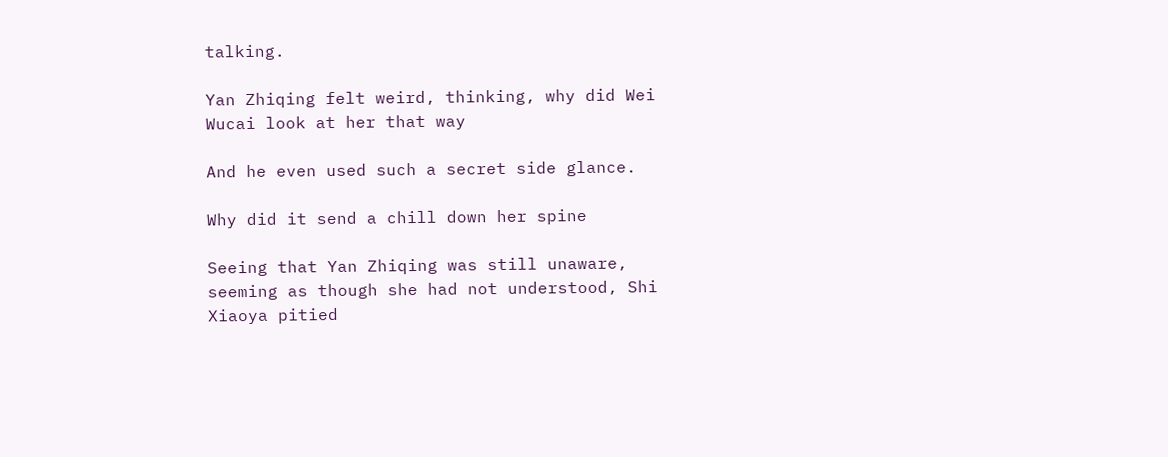talking.

Yan Zhiqing felt weird, thinking, why did Wei Wucai look at her that way

And he even used such a secret side glance.

Why did it send a chill down her spine

Seeing that Yan Zhiqing was still unaware, seeming as though she had not understood, Shi Xiaoya pitied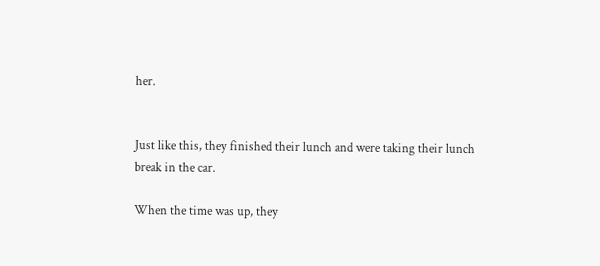her.


Just like this, they finished their lunch and were taking their lunch break in the car.

When the time was up, they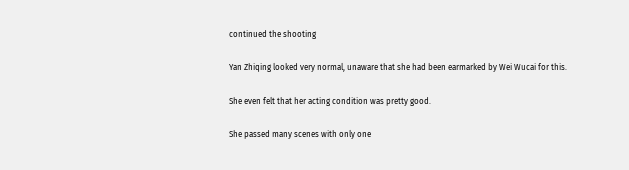continued the shooting

Yan Zhiqing looked very normal, unaware that she had been earmarked by Wei Wucai for this.

She even felt that her acting condition was pretty good.

She passed many scenes with only one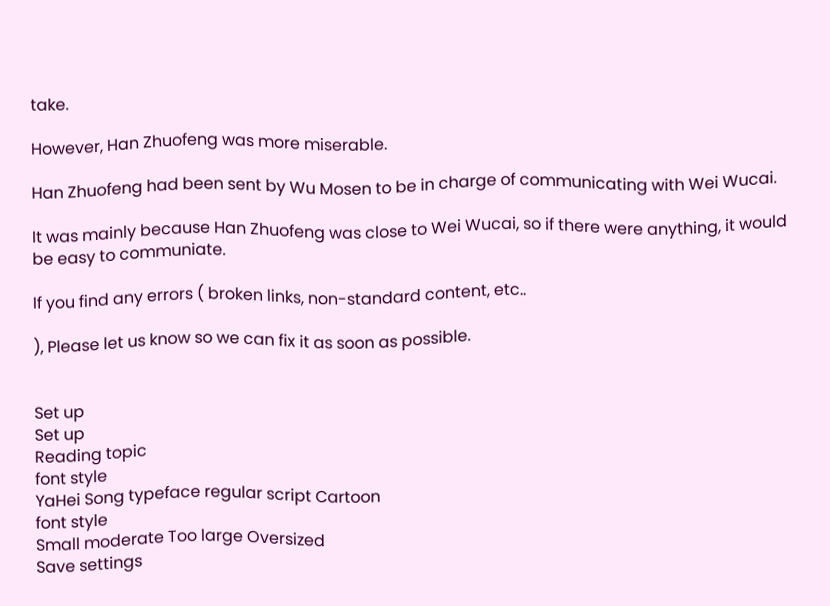take.

However, Han Zhuofeng was more miserable.

Han Zhuofeng had been sent by Wu Mosen to be in charge of communicating with Wei Wucai.

It was mainly because Han Zhuofeng was close to Wei Wucai, so if there were anything, it would be easy to communiate.

If you find any errors ( broken links, non-standard content, etc..

), Please let us know so we can fix it as soon as possible.


Set up
Set up
Reading topic
font style
YaHei Song typeface regular script Cartoon
font style
Small moderate Too large Oversized
Save settings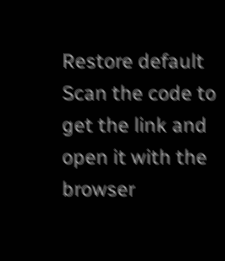Restore default
Scan the code to get the link and open it with the browser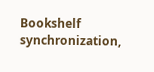Bookshelf synchronization,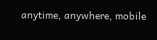anytime, anywhere, mobile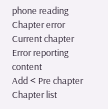phone reading
Chapter error
Current chapter
Error reporting content
Add < Pre chapter Chapter list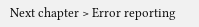Next chapter > Error reporting